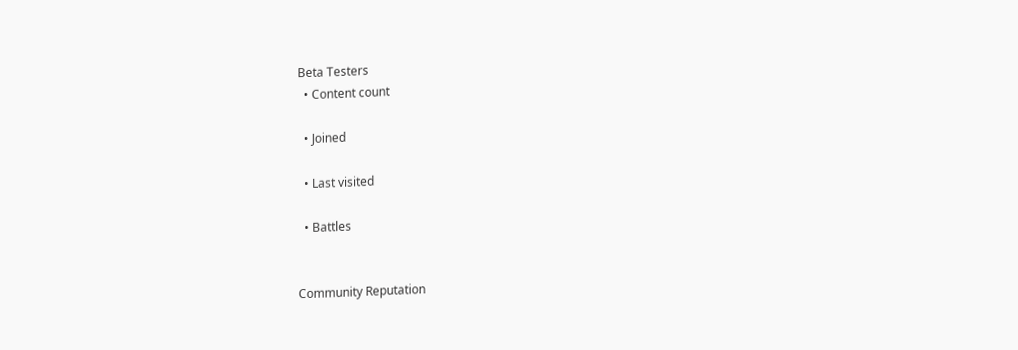Beta Testers
  • Content count

  • Joined

  • Last visited

  • Battles


Community Reputation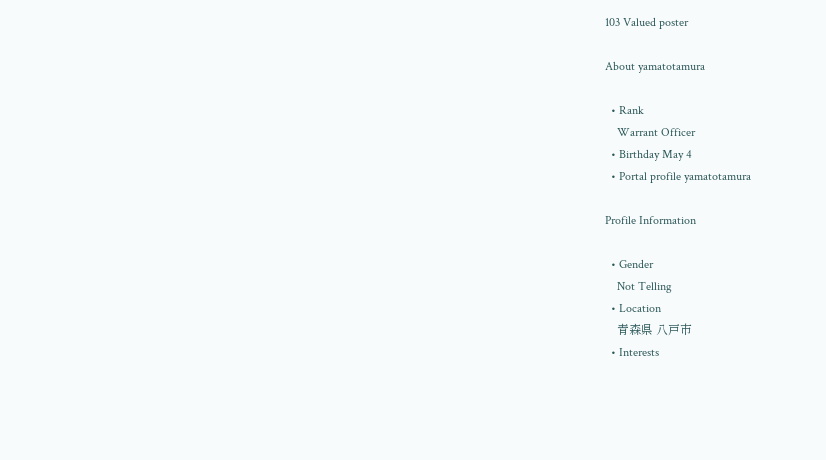103 Valued poster

About yamatotamura

  • Rank
    Warrant Officer
  • Birthday May 4
  • Portal profile yamatotamura

Profile Information

  • Gender
    Not Telling
  • Location
    青森県 八戸市
  • Interests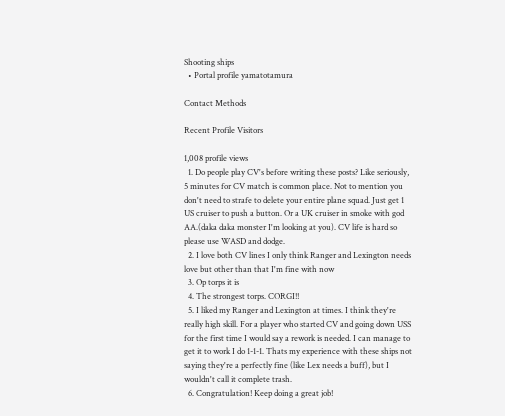Shooting ships
  • Portal profile yamatotamura

Contact Methods

Recent Profile Visitors

1,008 profile views
  1. Do people play CV's before writing these posts? Like seriously, 5 minutes for CV match is common place. Not to mention you don't need to strafe to delete your entire plane squad. Just get 1 US cruiser to push a button. Or a UK cruiser in smoke with god AA.(daka daka monster I'm looking at you). CV life is hard so please use WASD and dodge.
  2. I love both CV lines I only think Ranger and Lexington needs love but other than that I'm fine with now
  3. Op torps it is
  4. The strongest torps. CORGI!!
  5. I liked my Ranger and Lexington at times. I think they're really high skill. For a player who started CV and going down USS for the first time I would say a rework is needed. I can manage to get it to work I do 1-1-1. Thats my experience with these ships not saying they're a perfectly fine (like Lex needs a buff), but I wouldn't call it complete trash.
  6. Congratulation! Keep doing a great job!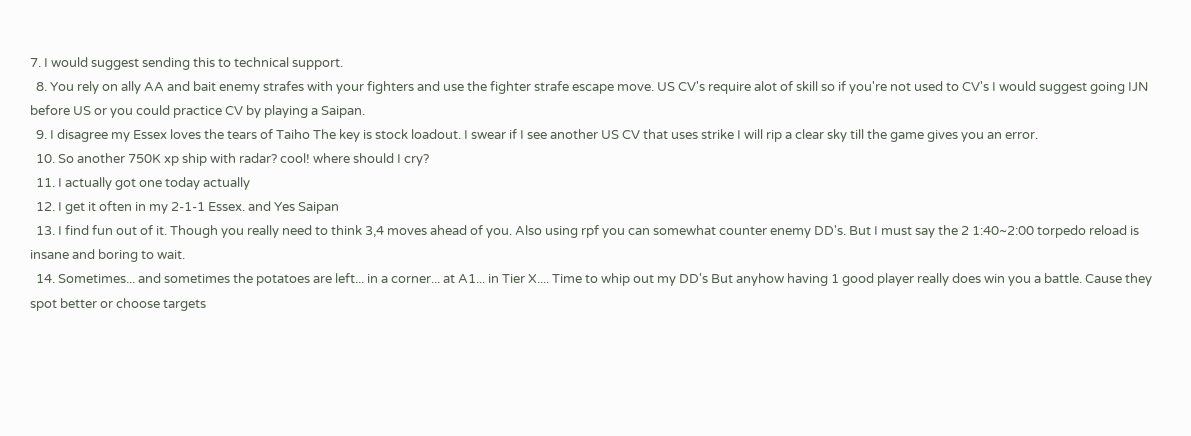7. I would suggest sending this to technical support.
  8. You rely on ally AA and bait enemy strafes with your fighters and use the fighter strafe escape move. US CV's require alot of skill so if you're not used to CV's I would suggest going IJN before US or you could practice CV by playing a Saipan.
  9. I disagree my Essex loves the tears of Taiho The key is stock loadout. I swear if I see another US CV that uses strike I will rip a clear sky till the game gives you an error.
  10. So another 750K xp ship with radar? cool! where should I cry?
  11. I actually got one today actually
  12. I get it often in my 2-1-1 Essex. and Yes Saipan
  13. I find fun out of it. Though you really need to think 3,4 moves ahead of you. Also using rpf you can somewhat counter enemy DD's. But I must say the 2 1:40~2:00 torpedo reload is insane and boring to wait.
  14. Sometimes... and sometimes the potatoes are left... in a corner... at A1... in Tier X.... Time to whip out my DD's But anyhow having 1 good player really does win you a battle. Cause they spot better or choose targets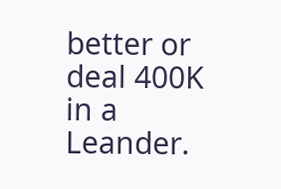better or deal 400K in a Leander.